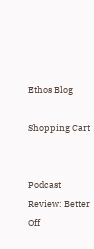Ethos Blog

Shopping Cart


Podcast Review: Better Off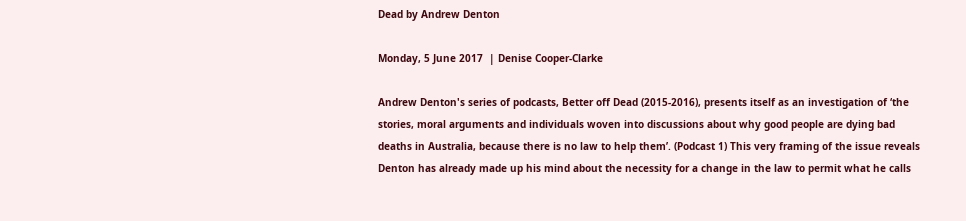Dead by Andrew Denton

Monday, 5 June 2017  | Denise Cooper-Clarke

Andrew Denton's series of podcasts, Better off Dead (2015-2016), presents itself as an investigation of ‘the stories, moral arguments and individuals woven into discussions about why good people are dying bad deaths in Australia, because there is no law to help them’. (Podcast 1) This very framing of the issue reveals Denton has already made up his mind about the necessity for a change in the law to permit what he calls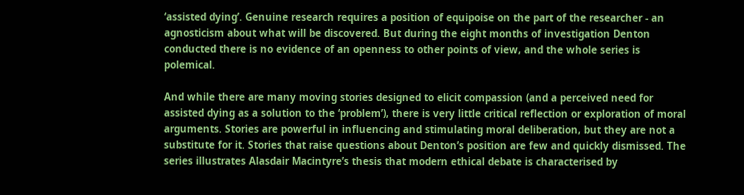‘assisted dying’. Genuine research requires a position of equipoise on the part of the researcher - an agnosticism about what will be discovered. But during the eight months of investigation Denton conducted there is no evidence of an openness to other points of view, and the whole series is polemical.

And while there are many moving stories designed to elicit compassion (and a perceived need for assisted dying as a solution to the ‘problem’), there is very little critical reflection or exploration of moral arguments. Stories are powerful in influencing and stimulating moral deliberation, but they are not a substitute for it. Stories that raise questions about Denton’s position are few and quickly dismissed. The series illustrates Alasdair Macintyre’s thesis that modern ethical debate is characterised by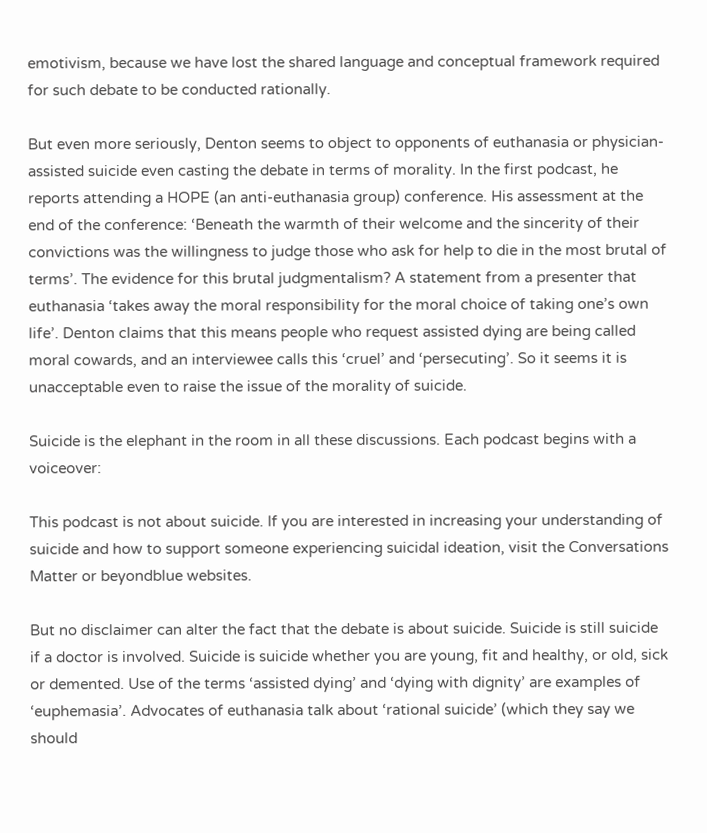emotivism, because we have lost the shared language and conceptual framework required for such debate to be conducted rationally.

But even more seriously, Denton seems to object to opponents of euthanasia or physician-assisted suicide even casting the debate in terms of morality. In the first podcast, he reports attending a HOPE (an anti-euthanasia group) conference. His assessment at the end of the conference: ‘Beneath the warmth of their welcome and the sincerity of their convictions was the willingness to judge those who ask for help to die in the most brutal of terms’. The evidence for this brutal judgmentalism? A statement from a presenter that euthanasia ‘takes away the moral responsibility for the moral choice of taking one’s own life’. Denton claims that this means people who request assisted dying are being called moral cowards, and an interviewee calls this ‘cruel’ and ‘persecuting’. So it seems it is unacceptable even to raise the issue of the morality of suicide.

Suicide is the elephant in the room in all these discussions. Each podcast begins with a voiceover:

This podcast is not about suicide. If you are interested in increasing your understanding of suicide and how to support someone experiencing suicidal ideation, visit the Conversations Matter or beyondblue websites.

But no disclaimer can alter the fact that the debate is about suicide. Suicide is still suicide if a doctor is involved. Suicide is suicide whether you are young, fit and healthy, or old, sick or demented. Use of the terms ‘assisted dying’ and ‘dying with dignity’ are examples of ‘euphemasia’. Advocates of euthanasia talk about ‘rational suicide’ (which they say we should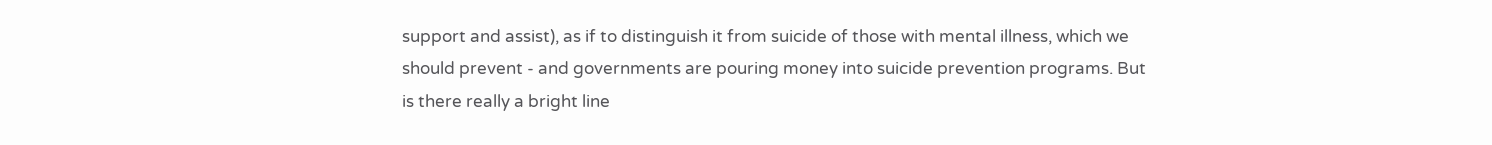support and assist), as if to distinguish it from suicide of those with mental illness, which we should prevent - and governments are pouring money into suicide prevention programs. But is there really a bright line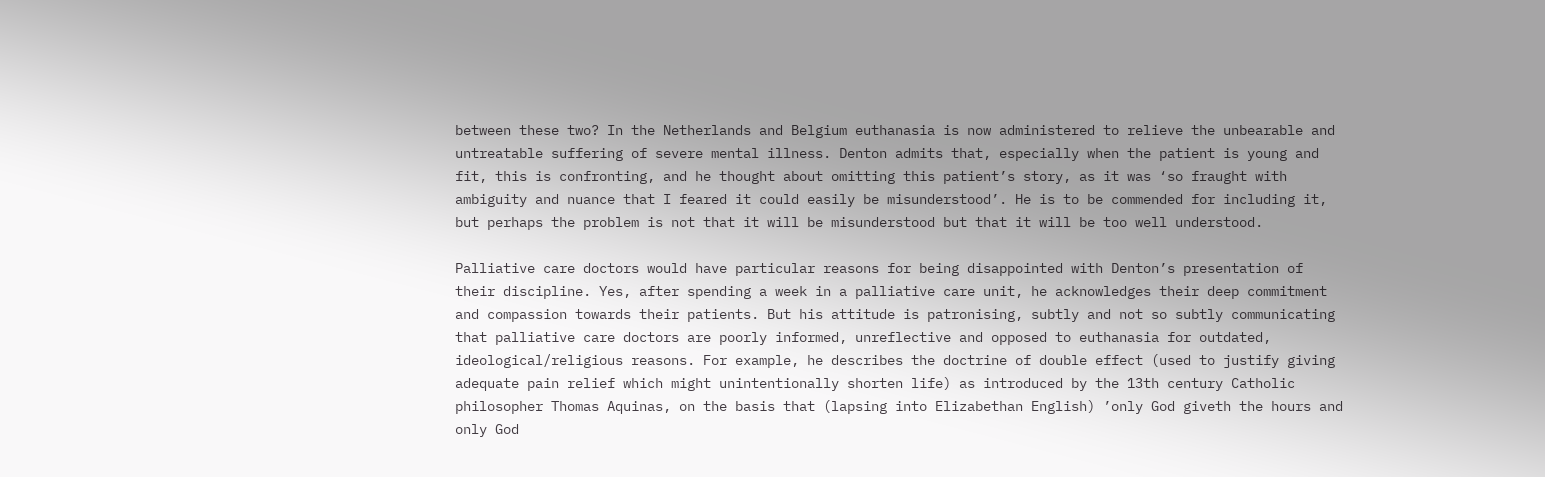between these two? In the Netherlands and Belgium euthanasia is now administered to relieve the unbearable and untreatable suffering of severe mental illness. Denton admits that, especially when the patient is young and fit, this is confronting, and he thought about omitting this patient’s story, as it was ‘so fraught with ambiguity and nuance that I feared it could easily be misunderstood’. He is to be commended for including it, but perhaps the problem is not that it will be misunderstood but that it will be too well understood.

Palliative care doctors would have particular reasons for being disappointed with Denton’s presentation of their discipline. Yes, after spending a week in a palliative care unit, he acknowledges their deep commitment and compassion towards their patients. But his attitude is patronising, subtly and not so subtly communicating that palliative care doctors are poorly informed, unreflective and opposed to euthanasia for outdated, ideological/religious reasons. For example, he describes the doctrine of double effect (used to justify giving adequate pain relief which might unintentionally shorten life) as introduced by the 13th century Catholic philosopher Thomas Aquinas, on the basis that (lapsing into Elizabethan English) ’only God giveth the hours and only God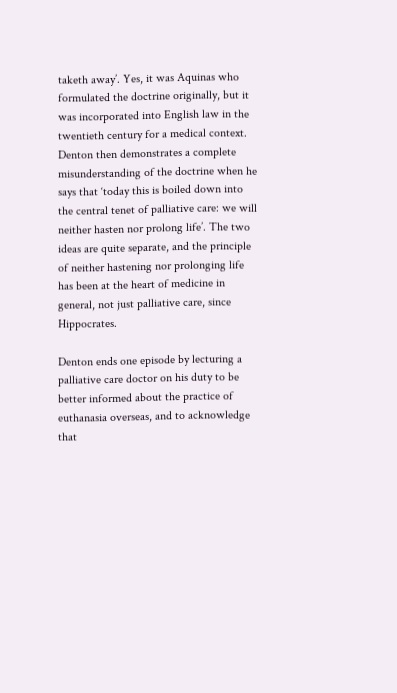taketh away’. Yes, it was Aquinas who formulated the doctrine originally, but it was incorporated into English law in the twentieth century for a medical context. Denton then demonstrates a complete misunderstanding of the doctrine when he says that ‘today this is boiled down into the central tenet of palliative care: we will neither hasten nor prolong life’. The two ideas are quite separate, and the principle of neither hastening nor prolonging life has been at the heart of medicine in general, not just palliative care, since Hippocrates.

Denton ends one episode by lecturing a palliative care doctor on his duty to be better informed about the practice of euthanasia overseas, and to acknowledge that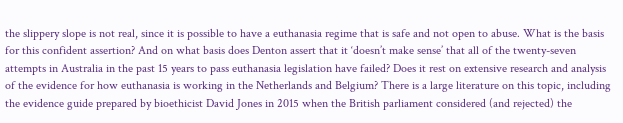the slippery slope is not real, since it is possible to have a euthanasia regime that is safe and not open to abuse. What is the basis for this confident assertion? And on what basis does Denton assert that it ‘doesn’t make sense’ that all of the twenty-seven attempts in Australia in the past 15 years to pass euthanasia legislation have failed? Does it rest on extensive research and analysis of the evidence for how euthanasia is working in the Netherlands and Belgium? There is a large literature on this topic, including the evidence guide prepared by bioethicist David Jones in 2015 when the British parliament considered (and rejected) the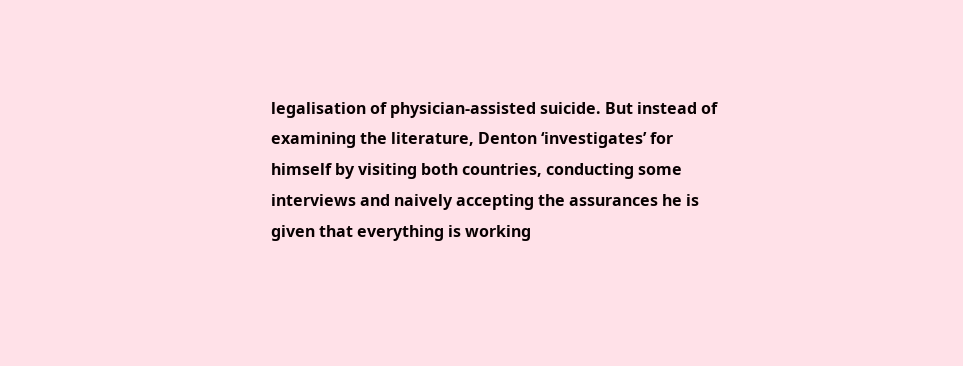legalisation of physician-assisted suicide. But instead of examining the literature, Denton ‘investigates’ for himself by visiting both countries, conducting some interviews and naively accepting the assurances he is given that everything is working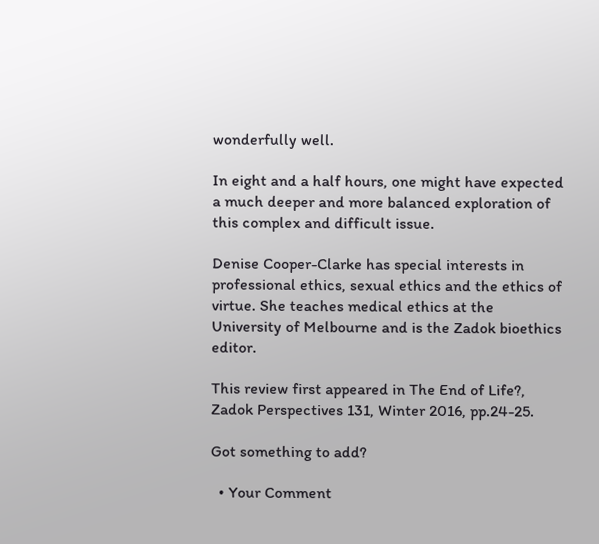wonderfully well.

In eight and a half hours, one might have expected a much deeper and more balanced exploration of this complex and difficult issue.

Denise Cooper-Clarke has special interests in professional ethics, sexual ethics and the ethics of virtue. She teaches medical ethics at the University of Melbourne and is the Zadok bioethics editor.

This review first appeared in The End of Life?, Zadok Perspectives 131, Winter 2016, pp.24-25.

Got something to add?

  • Your Comment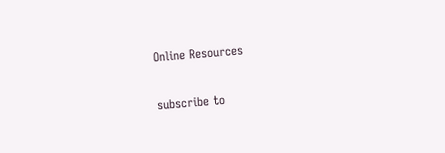Online Resources

subscribe to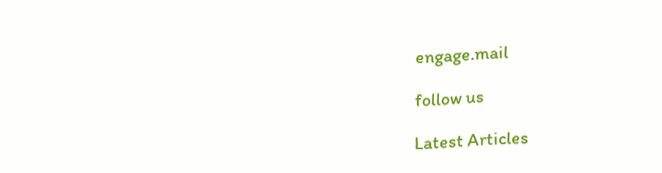engage.mail

follow us

Latest Articles